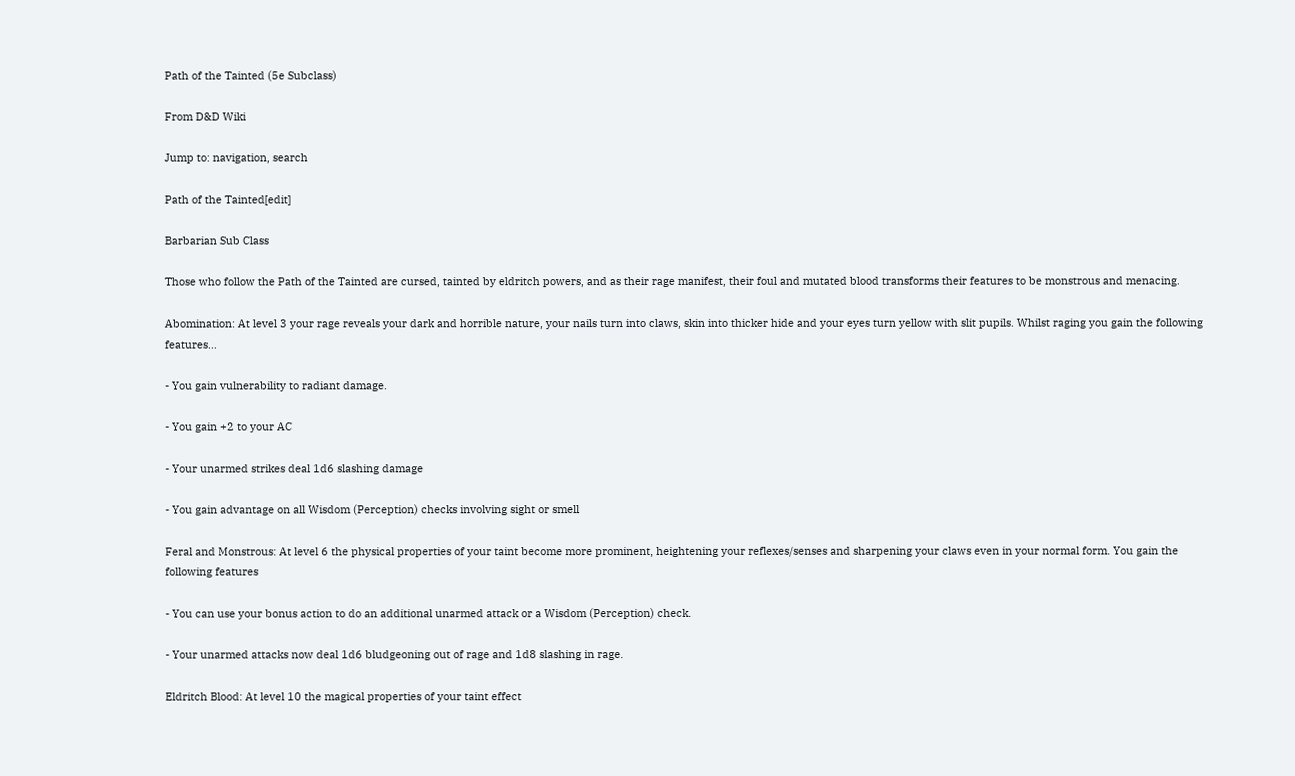Path of the Tainted (5e Subclass)

From D&D Wiki

Jump to: navigation, search

Path of the Tainted[edit]

Barbarian Sub Class

Those who follow the Path of the Tainted are cursed, tainted by eldritch powers, and as their rage manifest, their foul and mutated blood transforms their features to be monstrous and menacing.

Abomination: At level 3 your rage reveals your dark and horrible nature, your nails turn into claws, skin into thicker hide and your eyes turn yellow with slit pupils. Whilst raging you gain the following features...

- You gain vulnerability to radiant damage.

- You gain +2 to your AC

- Your unarmed strikes deal 1d6 slashing damage

- You gain advantage on all Wisdom (Perception) checks involving sight or smell

Feral and Monstrous: At level 6 the physical properties of your taint become more prominent, heightening your reflexes/senses and sharpening your claws even in your normal form. You gain the following features

- You can use your bonus action to do an additional unarmed attack or a Wisdom (Perception) check.

- Your unarmed attacks now deal 1d6 bludgeoning out of rage and 1d8 slashing in rage.

Eldritch Blood: At level 10 the magical properties of your taint effect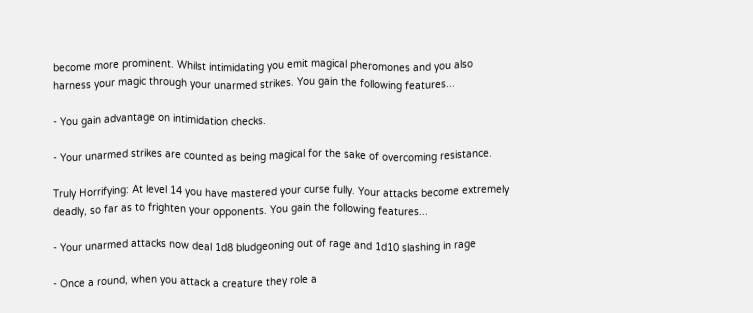become more prominent. Whilst intimidating you emit magical pheromones and you also harness your magic through your unarmed strikes. You gain the following features...

- You gain advantage on intimidation checks.

- Your unarmed strikes are counted as being magical for the sake of overcoming resistance.

Truly Horrifying: At level 14 you have mastered your curse fully. Your attacks become extremely deadly, so far as to frighten your opponents. You gain the following features...

- Your unarmed attacks now deal 1d8 bludgeoning out of rage and 1d10 slashing in rage

- Once a round, when you attack a creature they role a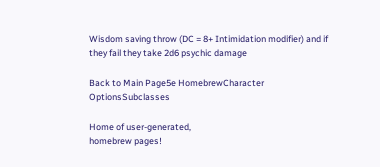Wisdom saving throw (DC = 8+ Intimidation modifier) and if they fail they take 2d6 psychic damage

Back to Main Page5e HomebrewCharacter OptionsSubclasses

Home of user-generated,
homebrew pages!